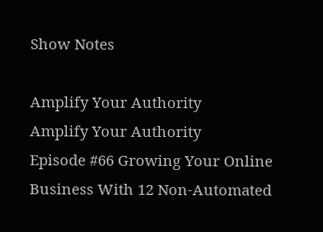Show Notes

Amplify Your Authority
Amplify Your Authority
Episode #66 Growing Your Online Business With 12 Non-Automated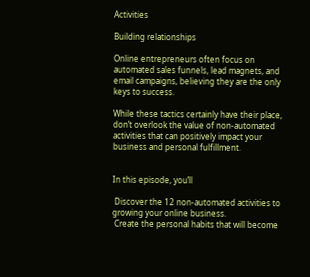Activities

Building relationships

Online entrepreneurs often focus on automated sales funnels, lead magnets, and email campaigns, believing they are the only keys to success.

While these tactics certainly have their place, don’t overlook the value of non-automated activities that can positively impact your business and personal fulfillment.


In this episode, you’ll

 Discover the 12 non-automated activities to growing your online business.
 Create the personal habits that will become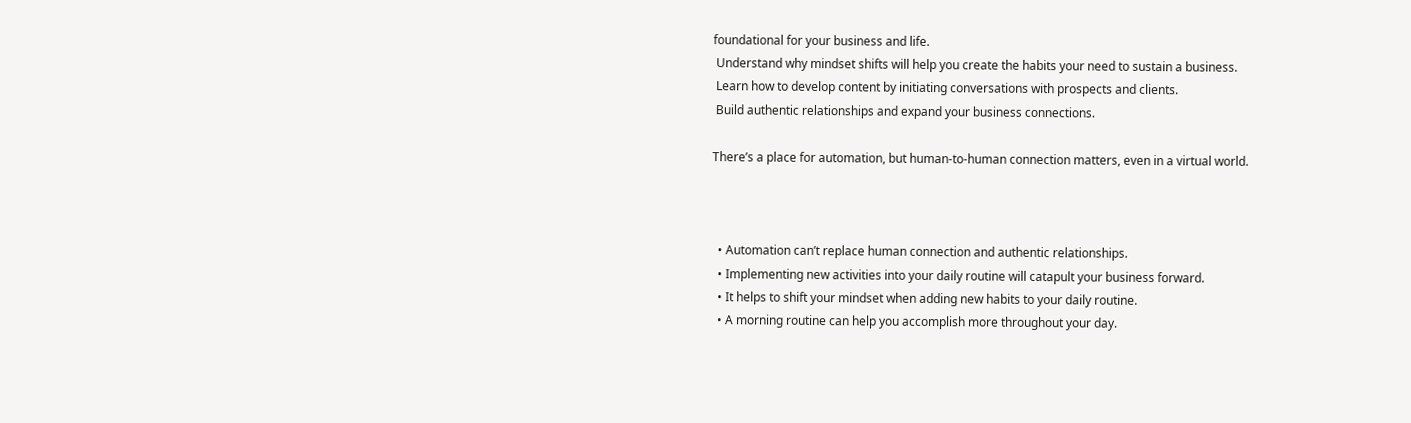foundational for your business and life.
 Understand why mindset shifts will help you create the habits your need to sustain a business.
 Learn how to develop content by initiating conversations with prospects and clients.
 Build authentic relationships and expand your business connections.

There’s a place for automation, but human-to-human connection matters, even in a virtual world.



  • Automation can’t replace human connection and authentic relationships.
  • Implementing new activities into your daily routine will catapult your business forward.
  • It helps to shift your mindset when adding new habits to your daily routine.
  • A morning routine can help you accomplish more throughout your day.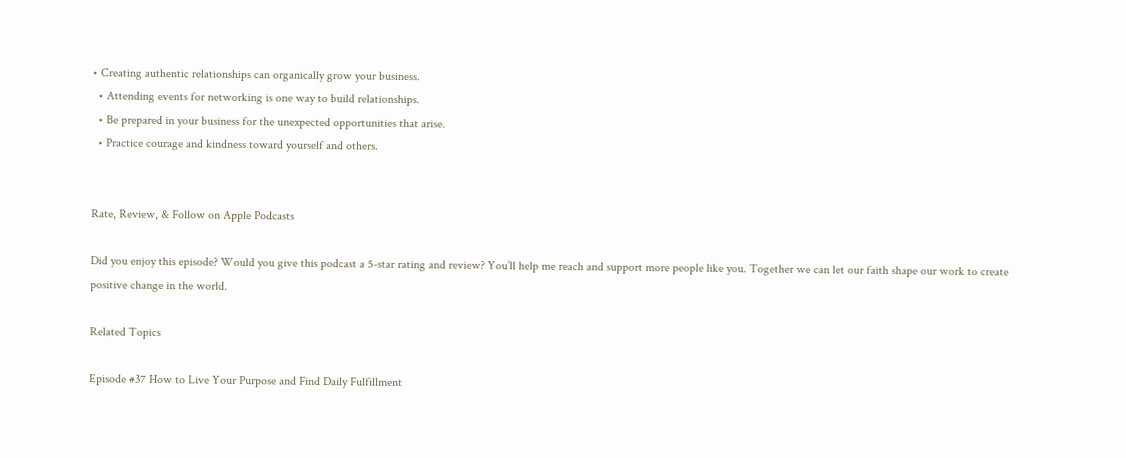• Creating authentic relationships can organically grow your business.
  • Attending events for networking is one way to build relationships.
  • Be prepared in your business for the unexpected opportunities that arise.
  • Practice courage and kindness toward yourself and others.


Rate, Review, & Follow on Apple Podcasts

Did you enjoy this episode? Would you give this podcast a 5-star rating and review? You’ll help me reach and support more people like you. Together we can let our faith shape our work to create positive change in the world.

Related Topics

Episode #37 How to Live Your Purpose and Find Daily Fulfillment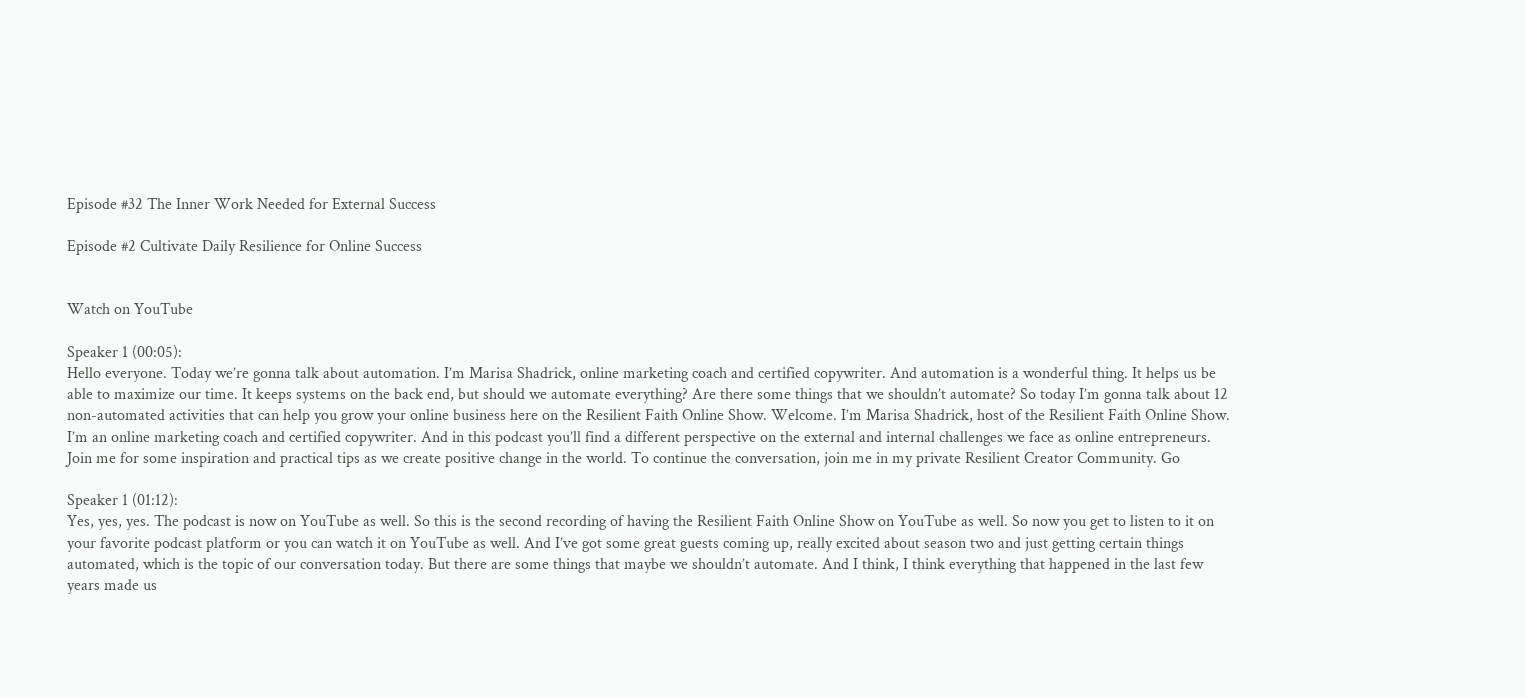Episode #32 The Inner Work Needed for External Success

Episode #2 Cultivate Daily Resilience for Online Success


Watch on YouTube

Speaker 1 (00:05):
Hello everyone. Today we’re gonna talk about automation. I’m Marisa Shadrick, online marketing coach and certified copywriter. And automation is a wonderful thing. It helps us be able to maximize our time. It keeps systems on the back end, but should we automate everything? Are there some things that we shouldn’t automate? So today I’m gonna talk about 12 non-automated activities that can help you grow your online business here on the Resilient Faith Online Show. Welcome. I’m Marisa Shadrick, host of the Resilient Faith Online Show. I’m an online marketing coach and certified copywriter. And in this podcast you’ll find a different perspective on the external and internal challenges we face as online entrepreneurs. Join me for some inspiration and practical tips as we create positive change in the world. To continue the conversation, join me in my private Resilient Creator Community. Go

Speaker 1 (01:12):
Yes, yes, yes. The podcast is now on YouTube as well. So this is the second recording of having the Resilient Faith Online Show on YouTube as well. So now you get to listen to it on your favorite podcast platform or you can watch it on YouTube as well. And I’ve got some great guests coming up, really excited about season two and just getting certain things automated, which is the topic of our conversation today. But there are some things that maybe we shouldn’t automate. And I think, I think everything that happened in the last few years made us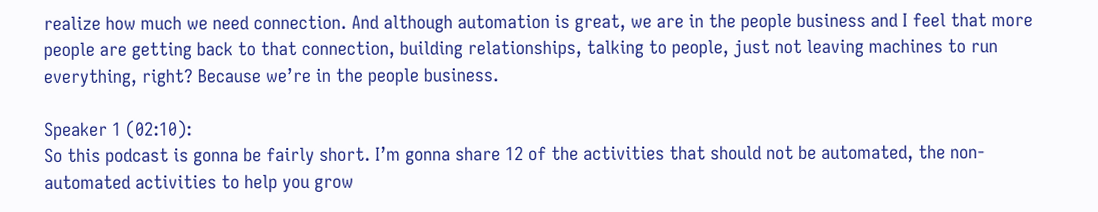realize how much we need connection. And although automation is great, we are in the people business and I feel that more people are getting back to that connection, building relationships, talking to people, just not leaving machines to run everything, right? Because we’re in the people business.

Speaker 1 (02:10):
So this podcast is gonna be fairly short. I’m gonna share 12 of the activities that should not be automated, the non-automated activities to help you grow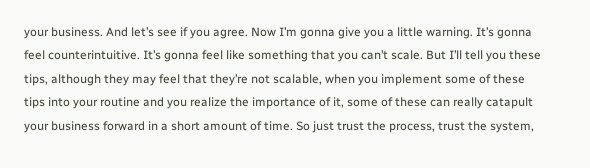your business. And let’s see if you agree. Now I’m gonna give you a little warning. It’s gonna feel counterintuitive. It’s gonna feel like something that you can’t scale. But I’ll tell you these tips, although they may feel that they’re not scalable, when you implement some of these tips into your routine and you realize the importance of it, some of these can really catapult your business forward in a short amount of time. So just trust the process, trust the system,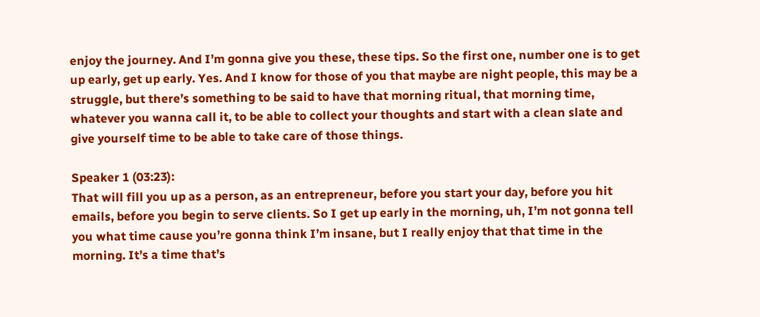enjoy the journey. And I’m gonna give you these, these tips. So the first one, number one is to get up early, get up early. Yes. And I know for those of you that maybe are night people, this may be a struggle, but there’s something to be said to have that morning ritual, that morning time, whatever you wanna call it, to be able to collect your thoughts and start with a clean slate and give yourself time to be able to take care of those things.

Speaker 1 (03:23):
That will fill you up as a person, as an entrepreneur, before you start your day, before you hit emails, before you begin to serve clients. So I get up early in the morning, uh, I’m not gonna tell you what time cause you’re gonna think I’m insane, but I really enjoy that that time in the morning. It’s a time that’s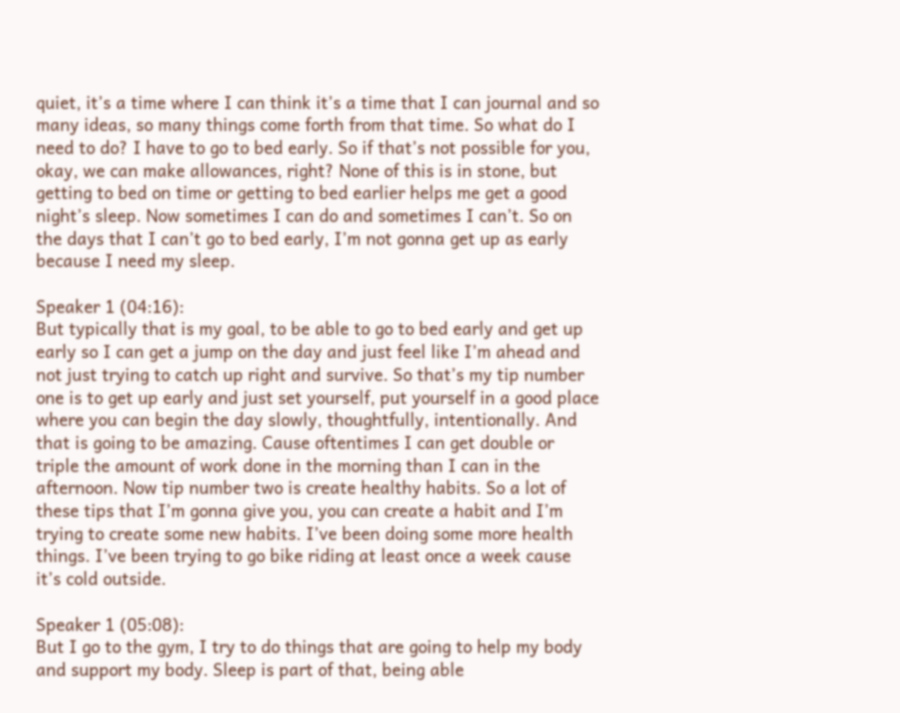quiet, it’s a time where I can think it’s a time that I can journal and so many ideas, so many things come forth from that time. So what do I need to do? I have to go to bed early. So if that’s not possible for you, okay, we can make allowances, right? None of this is in stone, but getting to bed on time or getting to bed earlier helps me get a good night’s sleep. Now sometimes I can do and sometimes I can’t. So on the days that I can’t go to bed early, I’m not gonna get up as early because I need my sleep.

Speaker 1 (04:16):
But typically that is my goal, to be able to go to bed early and get up early so I can get a jump on the day and just feel like I’m ahead and not just trying to catch up right and survive. So that’s my tip number one is to get up early and just set yourself, put yourself in a good place where you can begin the day slowly, thoughtfully, intentionally. And that is going to be amazing. Cause oftentimes I can get double or triple the amount of work done in the morning than I can in the afternoon. Now tip number two is create healthy habits. So a lot of these tips that I’m gonna give you, you can create a habit and I’m trying to create some new habits. I’ve been doing some more health things. I’ve been trying to go bike riding at least once a week cause it’s cold outside.

Speaker 1 (05:08):
But I go to the gym, I try to do things that are going to help my body and support my body. Sleep is part of that, being able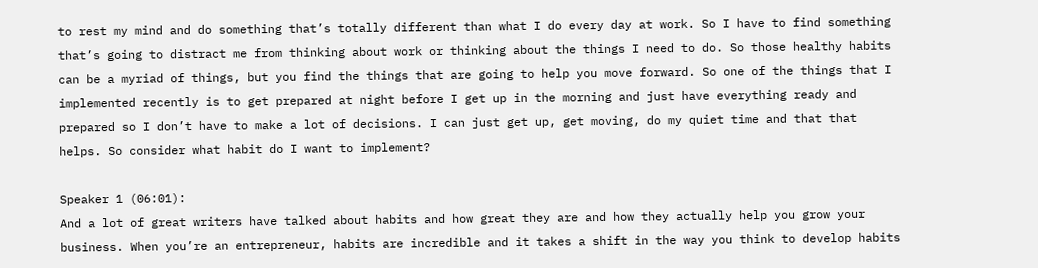to rest my mind and do something that’s totally different than what I do every day at work. So I have to find something that’s going to distract me from thinking about work or thinking about the things I need to do. So those healthy habits can be a myriad of things, but you find the things that are going to help you move forward. So one of the things that I implemented recently is to get prepared at night before I get up in the morning and just have everything ready and prepared so I don’t have to make a lot of decisions. I can just get up, get moving, do my quiet time and that that helps. So consider what habit do I want to implement?

Speaker 1 (06:01):
And a lot of great writers have talked about habits and how great they are and how they actually help you grow your business. When you’re an entrepreneur, habits are incredible and it takes a shift in the way you think to develop habits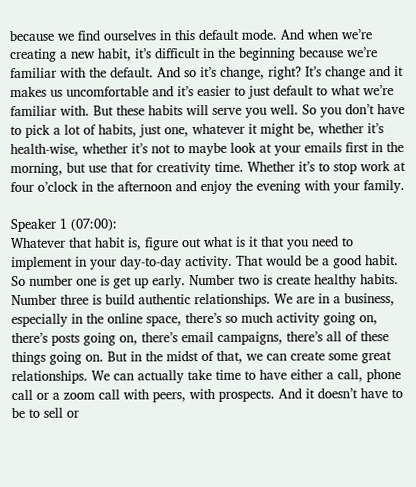because we find ourselves in this default mode. And when we’re creating a new habit, it’s difficult in the beginning because we’re familiar with the default. And so it’s change, right? It’s change and it makes us uncomfortable and it’s easier to just default to what we’re familiar with. But these habits will serve you well. So you don’t have to pick a lot of habits, just one, whatever it might be, whether it’s health-wise, whether it’s not to maybe look at your emails first in the morning, but use that for creativity time. Whether it’s to stop work at four o’clock in the afternoon and enjoy the evening with your family.

Speaker 1 (07:00):
Whatever that habit is, figure out what is it that you need to implement in your day-to-day activity. That would be a good habit. So number one is get up early. Number two is create healthy habits. Number three is build authentic relationships. We are in a business, especially in the online space, there’s so much activity going on, there’s posts going on, there’s email campaigns, there’s all of these things going on. But in the midst of that, we can create some great relationships. We can actually take time to have either a call, phone call or a zoom call with peers, with prospects. And it doesn’t have to be to sell or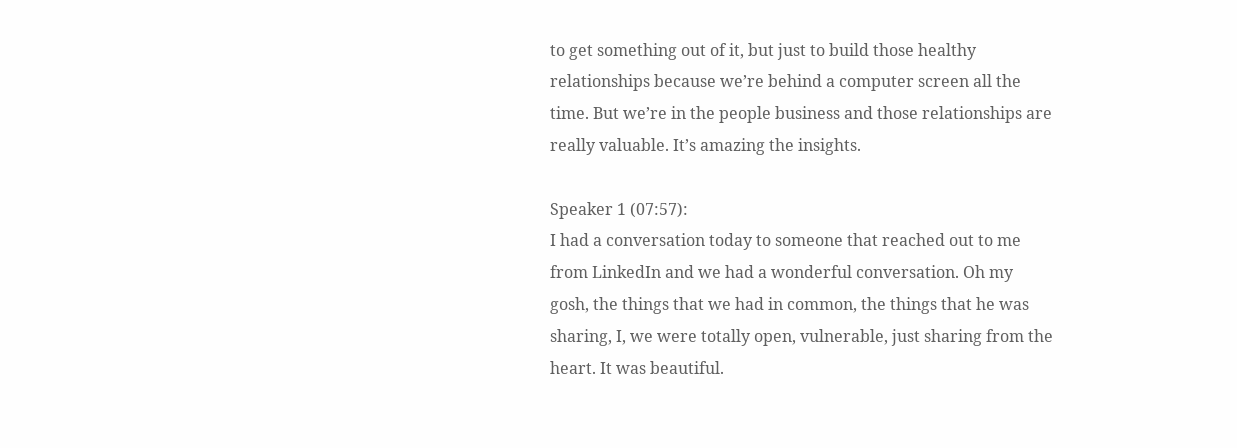to get something out of it, but just to build those healthy relationships because we’re behind a computer screen all the time. But we’re in the people business and those relationships are really valuable. It’s amazing the insights.

Speaker 1 (07:57):
I had a conversation today to someone that reached out to me from LinkedIn and we had a wonderful conversation. Oh my gosh, the things that we had in common, the things that he was sharing, I, we were totally open, vulnerable, just sharing from the heart. It was beautiful.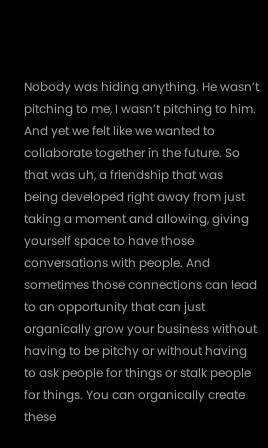Nobody was hiding anything. He wasn’t pitching to me, I wasn’t pitching to him. And yet we felt like we wanted to collaborate together in the future. So that was uh, a friendship that was being developed right away from just taking a moment and allowing, giving yourself space to have those conversations with people. And sometimes those connections can lead to an opportunity that can just organically grow your business without having to be pitchy or without having to ask people for things or stalk people for things. You can organically create these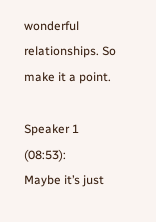wonderful relationships. So make it a point.

Speaker 1 (08:53):
Maybe it’s just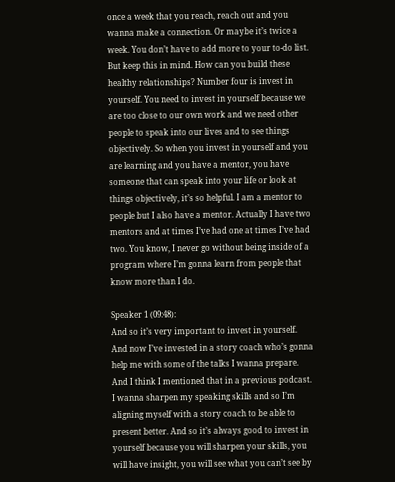once a week that you reach, reach out and you wanna make a connection. Or maybe it’s twice a week. You don’t have to add more to your to-do list. But keep this in mind. How can you build these healthy relationships? Number four is invest in yourself. You need to invest in yourself because we are too close to our own work and we need other people to speak into our lives and to see things objectively. So when you invest in yourself and you are learning and you have a mentor, you have someone that can speak into your life or look at things objectively, it’s so helpful. I am a mentor to people but I also have a mentor. Actually I have two mentors and at times I’ve had one at times I’ve had two. You know, I never go without being inside of a program where I’m gonna learn from people that know more than I do.

Speaker 1 (09:48):
And so it’s very important to invest in yourself. And now I’ve invested in a story coach who’s gonna help me with some of the talks I wanna prepare. And I think I mentioned that in a previous podcast. I wanna sharpen my speaking skills and so I’m aligning myself with a story coach to be able to present better. And so it’s always good to invest in yourself because you will sharpen your skills, you will have insight, you will see what you can’t see by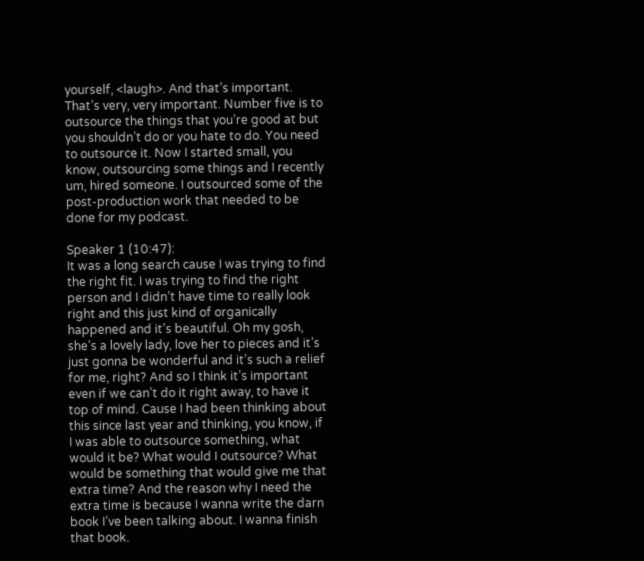yourself, <laugh>. And that’s important. That’s very, very important. Number five is to outsource the things that you’re good at but you shouldn’t do or you hate to do. You need to outsource it. Now I started small, you know, outsourcing some things and I recently um, hired someone. I outsourced some of the post-production work that needed to be done for my podcast.

Speaker 1 (10:47):
It was a long search cause I was trying to find the right fit. I was trying to find the right person and I didn’t have time to really look right and this just kind of organically happened and it’s beautiful. Oh my gosh, she’s a lovely lady, love her to pieces and it’s just gonna be wonderful and it’s such a relief for me, right? And so I think it’s important even if we can’t do it right away, to have it top of mind. Cause I had been thinking about this since last year and thinking, you know, if I was able to outsource something, what would it be? What would I outsource? What would be something that would give me that extra time? And the reason why I need the extra time is because I wanna write the darn book I’ve been talking about. I wanna finish that book.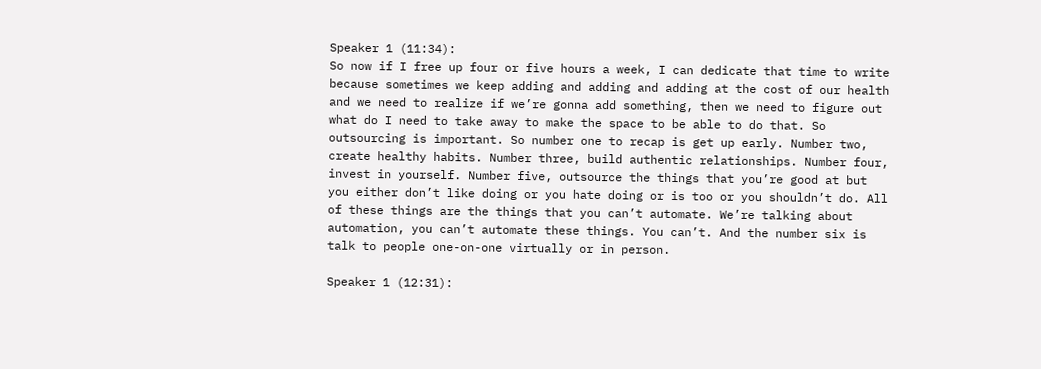Speaker 1 (11:34):
So now if I free up four or five hours a week, I can dedicate that time to write because sometimes we keep adding and adding and adding at the cost of our health and we need to realize if we’re gonna add something, then we need to figure out what do I need to take away to make the space to be able to do that. So outsourcing is important. So number one to recap is get up early. Number two, create healthy habits. Number three, build authentic relationships. Number four, invest in yourself. Number five, outsource the things that you’re good at but you either don’t like doing or you hate doing or is too or you shouldn’t do. All of these things are the things that you can’t automate. We’re talking about automation, you can’t automate these things. You can’t. And the number six is talk to people one-on-one virtually or in person.

Speaker 1 (12:31):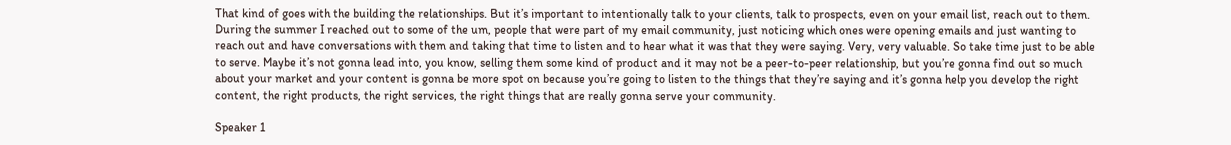That kind of goes with the building the relationships. But it’s important to intentionally talk to your clients, talk to prospects, even on your email list, reach out to them. During the summer I reached out to some of the um, people that were part of my email community, just noticing which ones were opening emails and just wanting to reach out and have conversations with them and taking that time to listen and to hear what it was that they were saying. Very, very valuable. So take time just to be able to serve. Maybe it’s not gonna lead into, you know, selling them some kind of product and it may not be a peer-to-peer relationship, but you’re gonna find out so much about your market and your content is gonna be more spot on because you’re going to listen to the things that they’re saying and it’s gonna help you develop the right content, the right products, the right services, the right things that are really gonna serve your community.

Speaker 1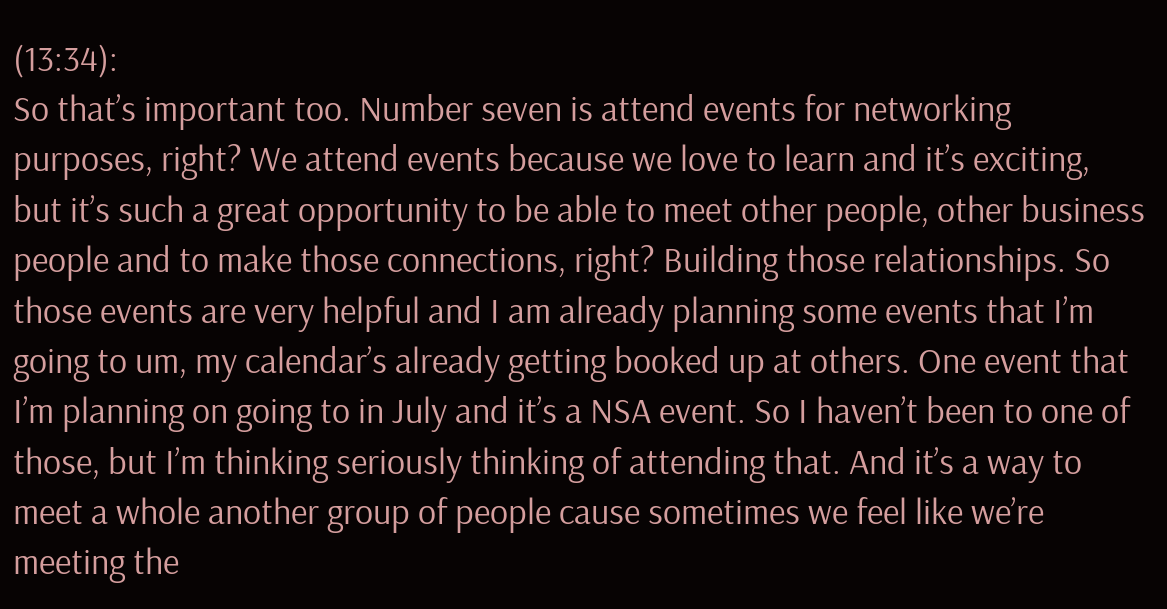(13:34):
So that’s important too. Number seven is attend events for networking purposes, right? We attend events because we love to learn and it’s exciting, but it’s such a great opportunity to be able to meet other people, other business people and to make those connections, right? Building those relationships. So those events are very helpful and I am already planning some events that I’m going to um, my calendar’s already getting booked up at others. One event that I’m planning on going to in July and it’s a NSA event. So I haven’t been to one of those, but I’m thinking seriously thinking of attending that. And it’s a way to meet a whole another group of people cause sometimes we feel like we’re meeting the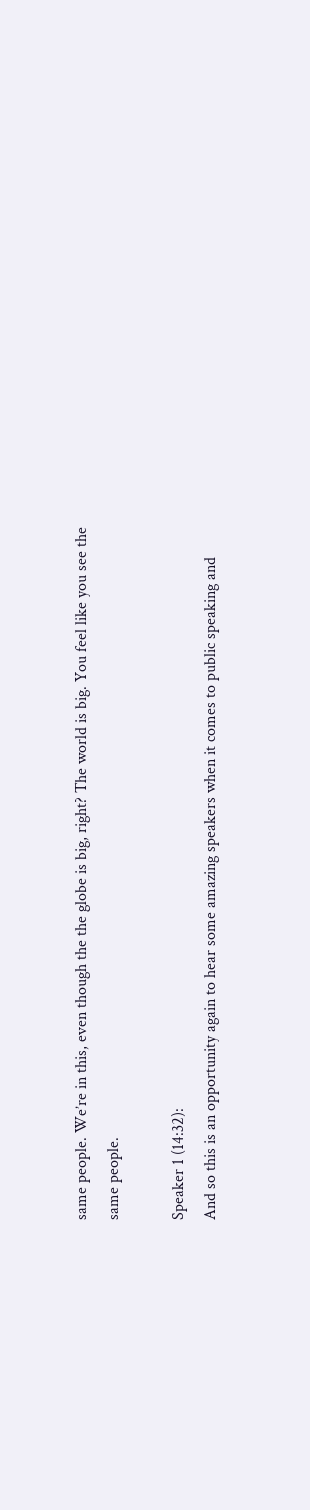same people. We’re in this, even though the the globe is big, right? The world is big. You feel like you see the same people.

Speaker 1 (14:32):
And so this is an opportunity again to hear some amazing speakers when it comes to public speaking and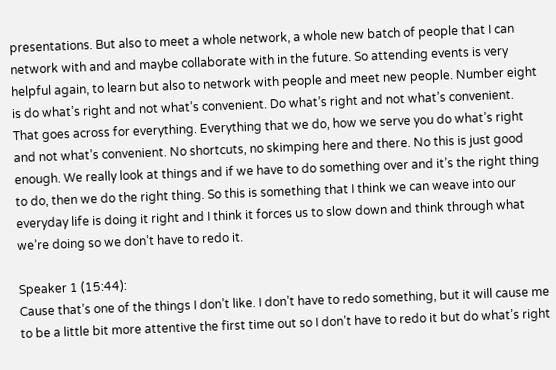presentations. But also to meet a whole network, a whole new batch of people that I can network with and and maybe collaborate with in the future. So attending events is very helpful again, to learn but also to network with people and meet new people. Number eight is do what’s right and not what’s convenient. Do what’s right and not what’s convenient. That goes across for everything. Everything that we do, how we serve you do what’s right and not what’s convenient. No shortcuts, no skimping here and there. No this is just good enough. We really look at things and if we have to do something over and it’s the right thing to do, then we do the right thing. So this is something that I think we can weave into our everyday life is doing it right and I think it forces us to slow down and think through what we’re doing so we don’t have to redo it.

Speaker 1 (15:44):
Cause that’s one of the things I don’t like. I don’t have to redo something, but it will cause me to be a little bit more attentive the first time out so I don’t have to redo it but do what’s right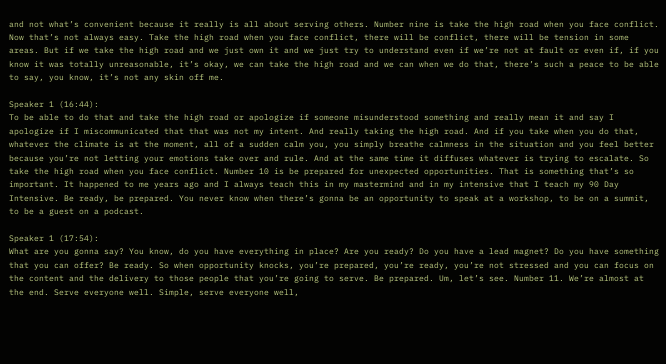and not what’s convenient because it really is all about serving others. Number nine is take the high road when you face conflict. Now that’s not always easy. Take the high road when you face conflict, there will be conflict, there will be tension in some areas. But if we take the high road and we just own it and we just try to understand even if we’re not at fault or even if, if you know it was totally unreasonable, it’s okay, we can take the high road and we can when we do that, there’s such a peace to be able to say, you know, it’s not any skin off me.

Speaker 1 (16:44):
To be able to do that and take the high road or apologize if someone misunderstood something and really mean it and say I apologize if I miscommunicated that that was not my intent. And really taking the high road. And if you take when you do that, whatever the climate is at the moment, all of a sudden calm you, you simply breathe calmness in the situation and you feel better because you’re not letting your emotions take over and rule. And at the same time it diffuses whatever is trying to escalate. So take the high road when you face conflict. Number 10 is be prepared for unexpected opportunities. That is something that’s so important. It happened to me years ago and I always teach this in my mastermind and in my intensive that I teach my 90 Day Intensive. Be ready, be prepared. You never know when there’s gonna be an opportunity to speak at a workshop, to be on a summit, to be a guest on a podcast.

Speaker 1 (17:54):
What are you gonna say? You know, do you have everything in place? Are you ready? Do you have a lead magnet? Do you have something that you can offer? Be ready. So when opportunity knocks, you’re prepared, you’re ready, you’re not stressed and you can focus on the content and the delivery to those people that you’re going to serve. Be prepared. Um, let’s see. Number 11. We’re almost at the end. Serve everyone well. Simple, serve everyone well,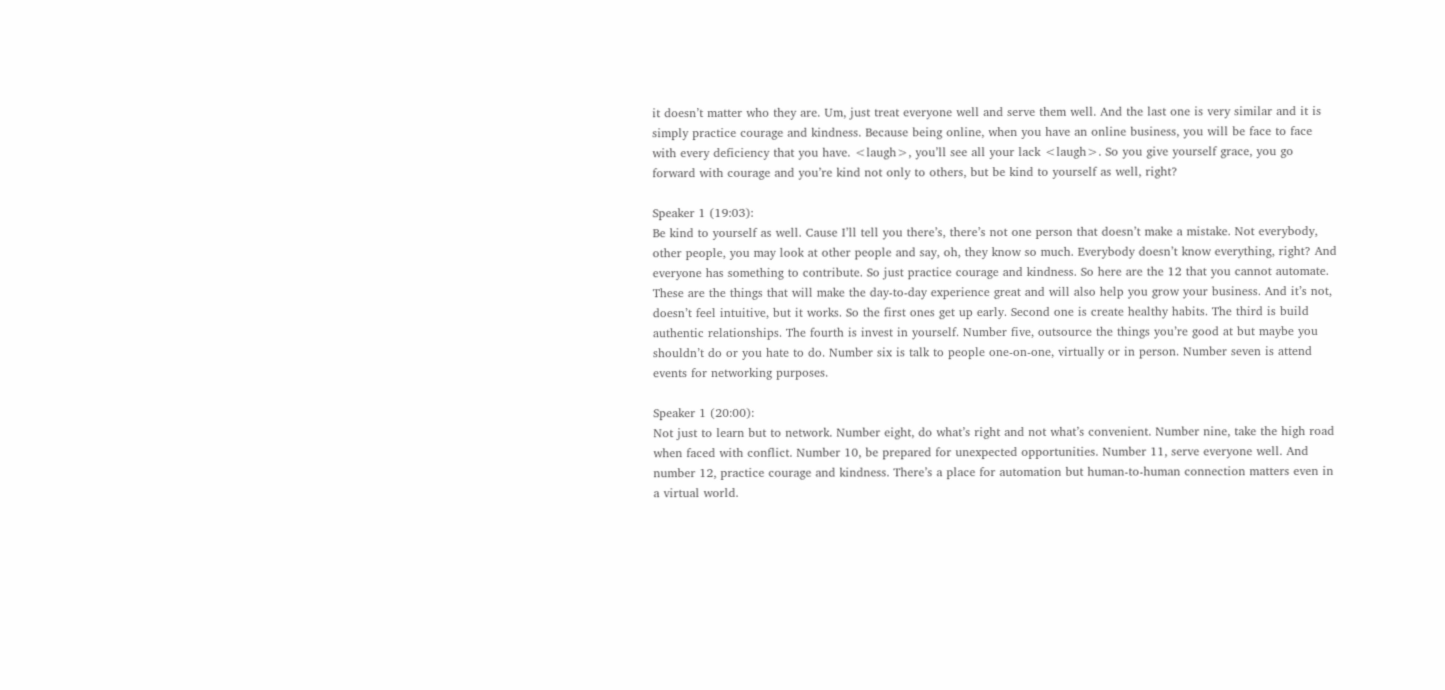it doesn’t matter who they are. Um, just treat everyone well and serve them well. And the last one is very similar and it is simply practice courage and kindness. Because being online, when you have an online business, you will be face to face with every deficiency that you have. <laugh>, you’ll see all your lack <laugh>. So you give yourself grace, you go forward with courage and you’re kind not only to others, but be kind to yourself as well, right?

Speaker 1 (19:03):
Be kind to yourself as well. Cause I’ll tell you there’s, there’s not one person that doesn’t make a mistake. Not everybody, other people, you may look at other people and say, oh, they know so much. Everybody doesn’t know everything, right? And everyone has something to contribute. So just practice courage and kindness. So here are the 12 that you cannot automate. These are the things that will make the day-to-day experience great and will also help you grow your business. And it’s not, doesn’t feel intuitive, but it works. So the first ones get up early. Second one is create healthy habits. The third is build authentic relationships. The fourth is invest in yourself. Number five, outsource the things you’re good at but maybe you shouldn’t do or you hate to do. Number six is talk to people one-on-one, virtually or in person. Number seven is attend events for networking purposes.

Speaker 1 (20:00):
Not just to learn but to network. Number eight, do what’s right and not what’s convenient. Number nine, take the high road when faced with conflict. Number 10, be prepared for unexpected opportunities. Number 11, serve everyone well. And number 12, practice courage and kindness. There’s a place for automation but human-to-human connection matters even in a virtual world.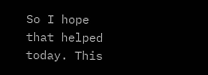So I hope that helped today. This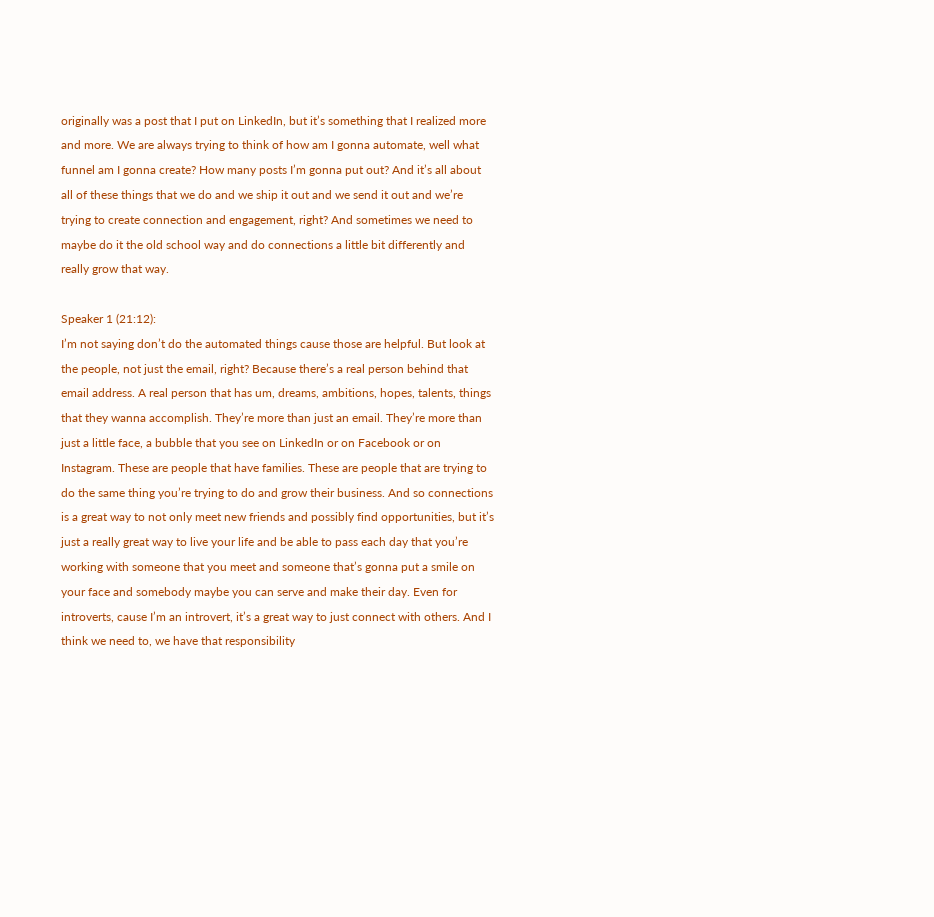originally was a post that I put on LinkedIn, but it’s something that I realized more and more. We are always trying to think of how am I gonna automate, well what funnel am I gonna create? How many posts I’m gonna put out? And it’s all about all of these things that we do and we ship it out and we send it out and we’re trying to create connection and engagement, right? And sometimes we need to maybe do it the old school way and do connections a little bit differently and really grow that way.

Speaker 1 (21:12):
I’m not saying don’t do the automated things cause those are helpful. But look at the people, not just the email, right? Because there’s a real person behind that email address. A real person that has um, dreams, ambitions, hopes, talents, things that they wanna accomplish. They’re more than just an email. They’re more than just a little face, a bubble that you see on LinkedIn or on Facebook or on Instagram. These are people that have families. These are people that are trying to do the same thing you’re trying to do and grow their business. And so connections is a great way to not only meet new friends and possibly find opportunities, but it’s just a really great way to live your life and be able to pass each day that you’re working with someone that you meet and someone that’s gonna put a smile on your face and somebody maybe you can serve and make their day. Even for introverts, cause I’m an introvert, it’s a great way to just connect with others. And I think we need to, we have that responsibility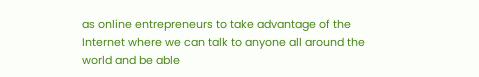as online entrepreneurs to take advantage of the Internet where we can talk to anyone all around the world and be able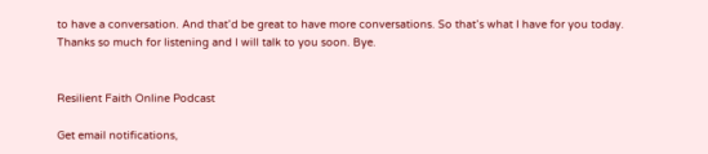to have a conversation. And that’d be great to have more conversations. So that’s what I have for you today. Thanks so much for listening and I will talk to you soon. Bye.


Resilient Faith Online Podcast

Get email notifications,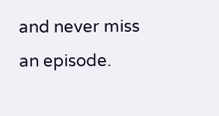and never miss an episode.